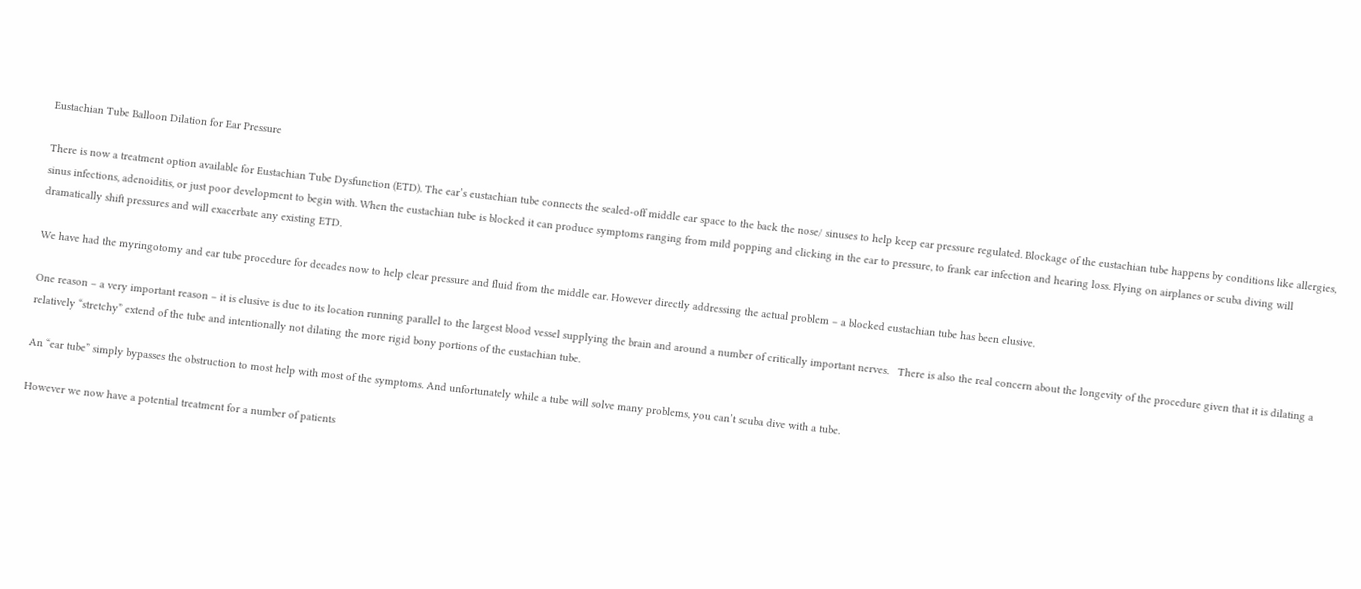Eustachian Tube Balloon Dilation for Ear Pressure

There is now a treatment option available for Eustachian Tube Dysfunction (ETD). The ear’s eustachian tube connects the sealed-off middle ear space to the back the nose/ sinuses to help keep ear pressure regulated. Blockage of the eustachian tube happens by conditions like allergies, sinus infections, adenoiditis, or just poor development to begin with. When the eustachian tube is blocked it can produce symptoms ranging from mild popping and clicking in the ear to pressure, to frank ear infection and hearing loss. Flying on airplanes or scuba diving will dramatically shift pressures and will exacerbate any existing ETD.

We have had the myringotomy and ear tube procedure for decades now to help clear pressure and fluid from the middle ear. However directly addressing the actual problem – a blocked eustachian tube has been elusive.

One reason – a very important reason – it is elusive is due to its location running parallel to the largest blood vessel supplying the brain and around a number of critically important nerves.   There is also the real concern about the longevity of the procedure given that it is dilating a relatively “stretchy” extend of the tube and intentionally not dilating the more rigid bony portions of the eustachian tube.

An “ear tube” simply bypasses the obstruction to most help with most of the symptoms. And unfortunately while a tube will solve many problems, you can’t scuba dive with a tube.

However we now have a potential treatment for a number of patients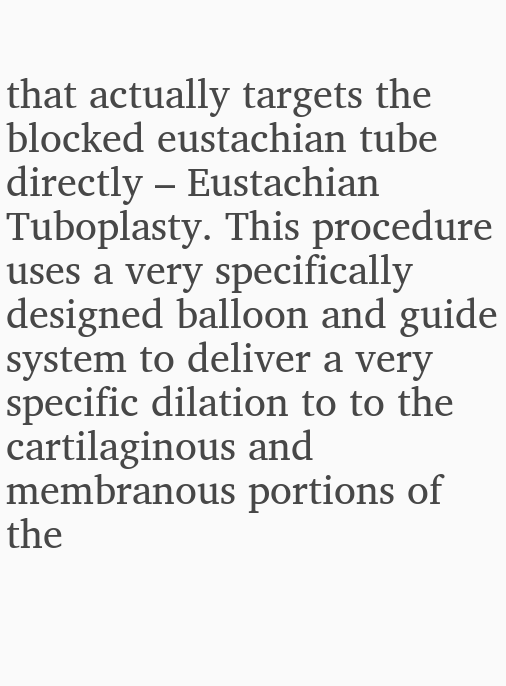that actually targets the blocked eustachian tube directly – Eustachian Tuboplasty. This procedure uses a very specifically designed balloon and guide system to deliver a very specific dilation to to the cartilaginous and membranous portions of the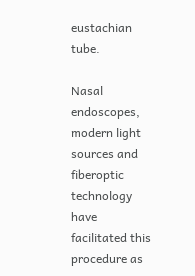eustachian tube.

Nasal endoscopes, modern light sources and fiberoptic technology have facilitated this procedure as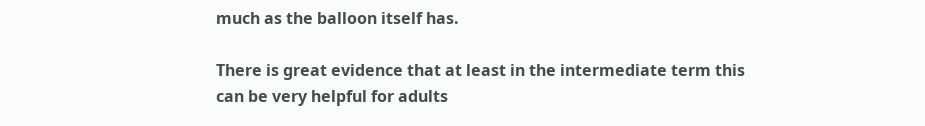much as the balloon itself has.

There is great evidence that at least in the intermediate term this can be very helpful for adults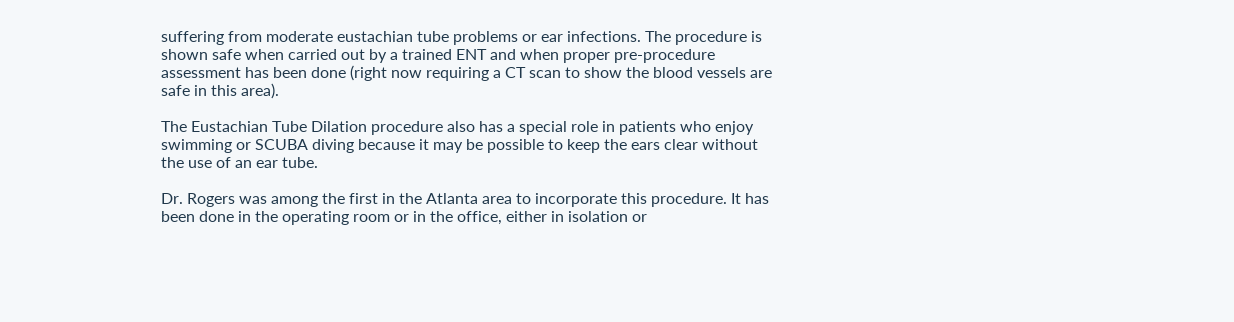suffering from moderate eustachian tube problems or ear infections. The procedure is shown safe when carried out by a trained ENT and when proper pre-procedure assessment has been done (right now requiring a CT scan to show the blood vessels are safe in this area).

The Eustachian Tube Dilation procedure also has a special role in patients who enjoy swimming or SCUBA diving because it may be possible to keep the ears clear without the use of an ear tube.

Dr. Rogers was among the first in the Atlanta area to incorporate this procedure. It has been done in the operating room or in the office, either in isolation or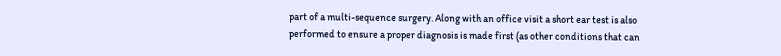part of a multi-sequence surgery. Along with an office visit a short ear test is also performed to ensure a proper diagnosis is made first (as other conditions that can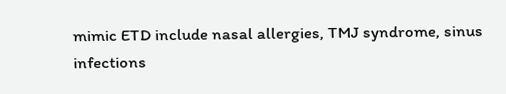mimic ETD include nasal allergies, TMJ syndrome, sinus infections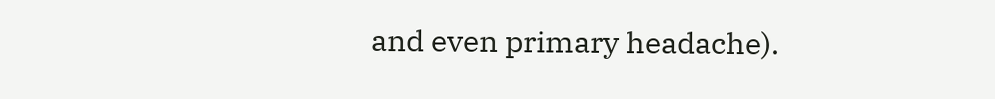and even primary headache).